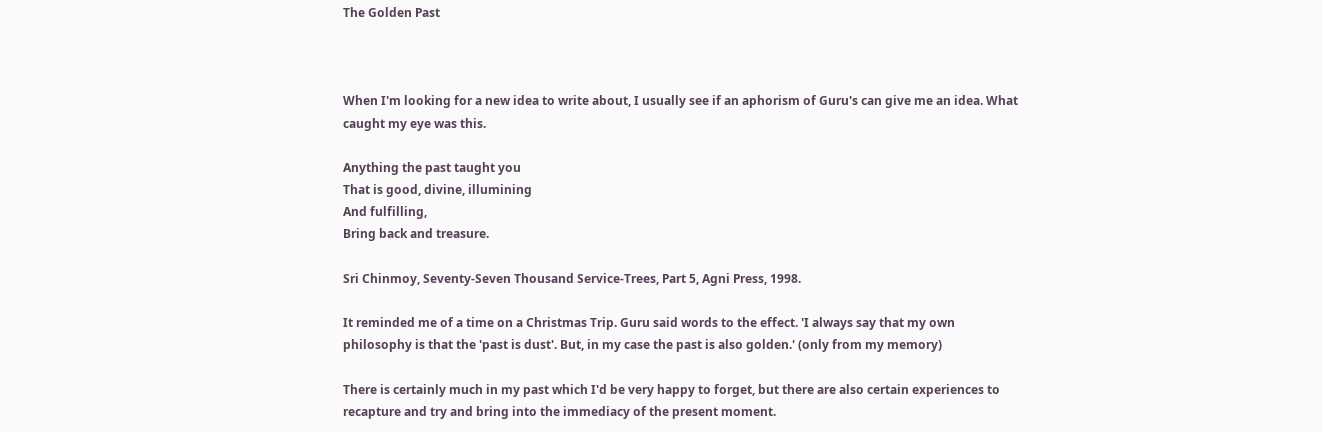The Golden Past



When I'm looking for a new idea to write about, I usually see if an aphorism of Guru's can give me an idea. What caught my eye was this.

Anything the past taught you
That is good, divine, illumining
And fulfilling,
Bring back and treasure.

Sri Chinmoy, Seventy-Seven Thousand Service-Trees, Part 5, Agni Press, 1998.

It reminded me of a time on a Christmas Trip. Guru said words to the effect. 'I always say that my own philosophy is that the 'past is dust'. But, in my case the past is also golden.' (only from my memory)

There is certainly much in my past which I'd be very happy to forget, but there are also certain experiences to recapture and try and bring into the immediacy of the present moment.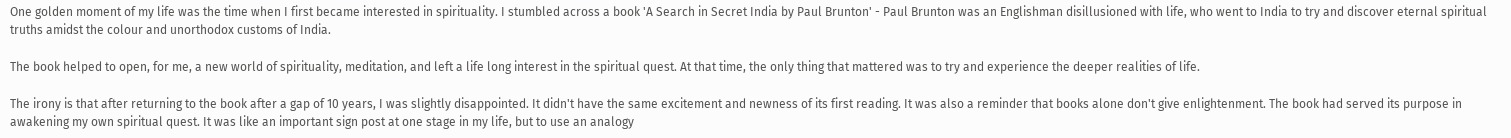One golden moment of my life was the time when I first became interested in spirituality. I stumbled across a book 'A Search in Secret India by Paul Brunton' - Paul Brunton was an Englishman disillusioned with life, who went to India to try and discover eternal spiritual truths amidst the colour and unorthodox customs of India.

The book helped to open, for me, a new world of spirituality, meditation, and left a life long interest in the spiritual quest. At that time, the only thing that mattered was to try and experience the deeper realities of life.

The irony is that after returning to the book after a gap of 10 years, I was slightly disappointed. It didn't have the same excitement and newness of its first reading. It was also a reminder that books alone don't give enlightenment. The book had served its purpose in awakening my own spiritual quest. It was like an important sign post at one stage in my life, but to use an analogy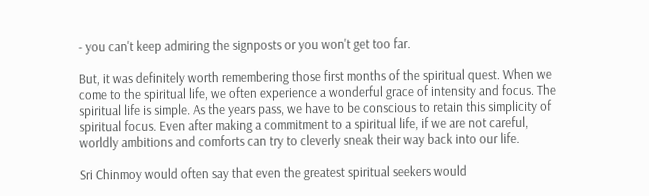- you can't keep admiring the signposts or you won't get too far.

But, it was definitely worth remembering those first months of the spiritual quest. When we come to the spiritual life, we often experience a wonderful grace of intensity and focus. The spiritual life is simple. As the years pass, we have to be conscious to retain this simplicity of spiritual focus. Even after making a commitment to a spiritual life, if we are not careful, worldly ambitions and comforts can try to cleverly sneak their way back into our life.

Sri Chinmoy would often say that even the greatest spiritual seekers would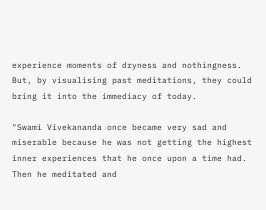experience moments of dryness and nothingness. But, by visualising past meditations, they could bring it into the immediacy of today.

"Swami Vivekananda once became very sad and miserable because he was not getting the highest inner experiences that he once upon a time had. Then he meditated and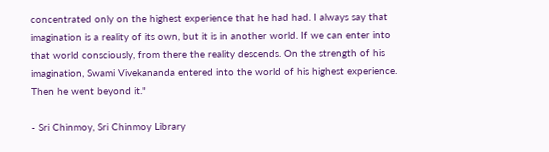concentrated only on the highest experience that he had had. I always say that imagination is a reality of its own, but it is in another world. If we can enter into that world consciously, from there the reality descends. On the strength of his imagination, Swami Vivekananda entered into the world of his highest experience. Then he went beyond it."

- Sri Chinmoy, Sri Chinmoy Library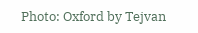Photo: Oxford by Tejvan